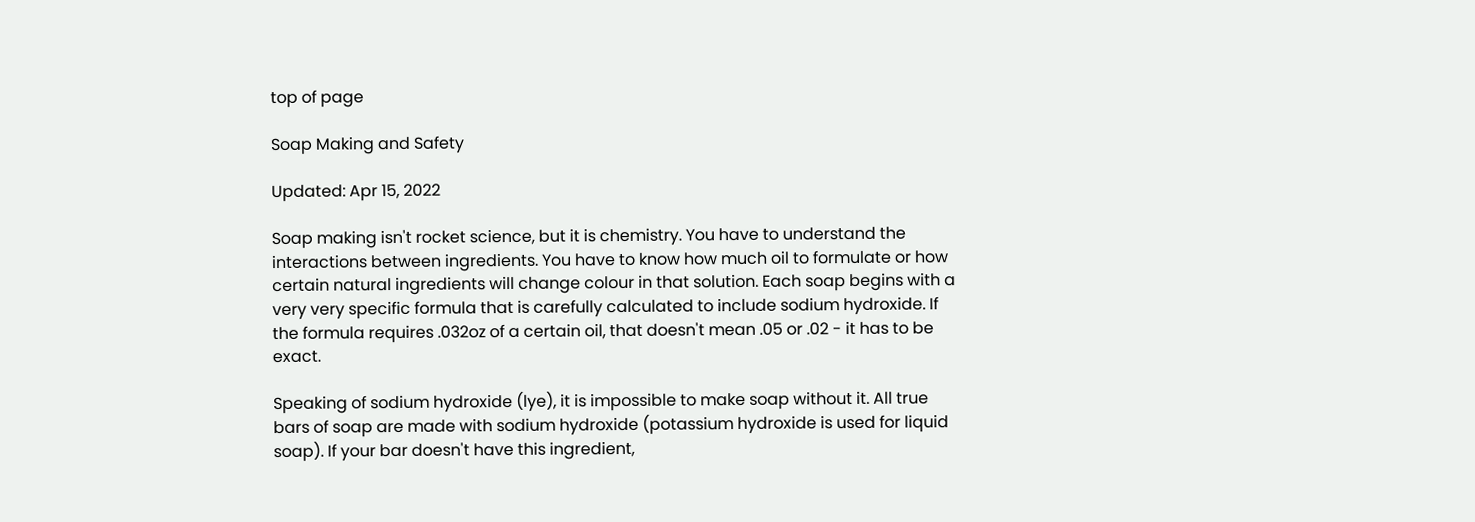top of page

Soap Making and Safety

Updated: Apr 15, 2022

Soap making isn't rocket science, but it is chemistry. You have to understand the interactions between ingredients. You have to know how much oil to formulate or how certain natural ingredients will change colour in that solution. Each soap begins with a very very specific formula that is carefully calculated to include sodium hydroxide. If the formula requires .032oz of a certain oil, that doesn't mean .05 or .02 - it has to be exact.

Speaking of sodium hydroxide (lye), it is impossible to make soap without it. All true bars of soap are made with sodium hydroxide (potassium hydroxide is used for liquid soap). If your bar doesn't have this ingredient,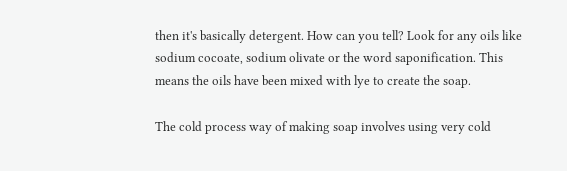then it's basically detergent. How can you tell? Look for any oils like sodium cocoate, sodium olivate or the word saponification. This means the oils have been mixed with lye to create the soap.

The cold process way of making soap involves using very cold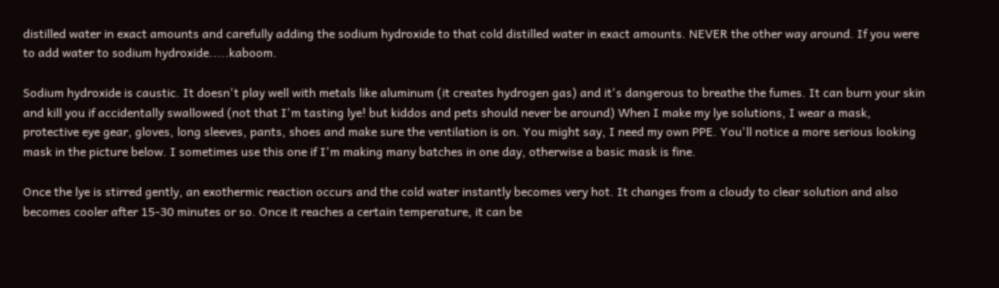distilled water in exact amounts and carefully adding the sodium hydroxide to that cold distilled water in exact amounts. NEVER the other way around. If you were to add water to sodium hydroxide.....kaboom.

Sodium hydroxide is caustic. It doesn't play well with metals like aluminum (it creates hydrogen gas) and it's dangerous to breathe the fumes. It can burn your skin and kill you if accidentally swallowed (not that I'm tasting lye! but kiddos and pets should never be around) When I make my lye solutions, I wear a mask, protective eye gear, gloves, long sleeves, pants, shoes and make sure the ventilation is on. You might say, I need my own PPE. You'll notice a more serious looking mask in the picture below. I sometimes use this one if I'm making many batches in one day, otherwise a basic mask is fine.

Once the lye is stirred gently, an exothermic reaction occurs and the cold water instantly becomes very hot. It changes from a cloudy to clear solution and also becomes cooler after 15-30 minutes or so. Once it reaches a certain temperature, it can be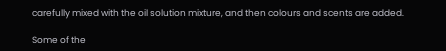carefully mixed with the oil solution mixture, and then colours and scents are added.

Some of the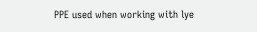PPE used when working with lye